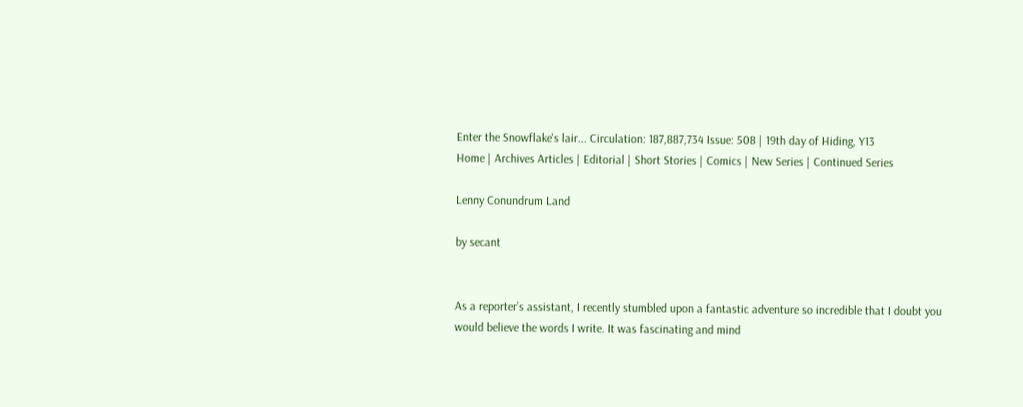Enter the Snowflake's lair... Circulation: 187,887,734 Issue: 508 | 19th day of Hiding, Y13
Home | Archives Articles | Editorial | Short Stories | Comics | New Series | Continued Series

Lenny Conundrum Land

by secant


As a reporter’s assistant, I recently stumbled upon a fantastic adventure so incredible that I doubt you would believe the words I write. It was fascinating and mind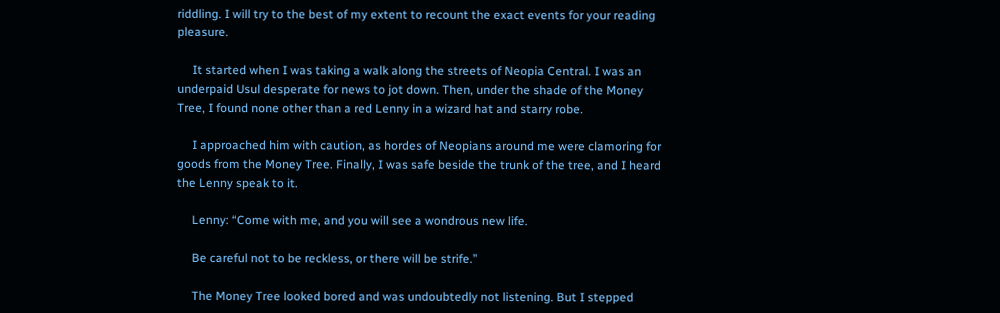riddling. I will try to the best of my extent to recount the exact events for your reading pleasure.

     It started when I was taking a walk along the streets of Neopia Central. I was an underpaid Usul desperate for news to jot down. Then, under the shade of the Money Tree, I found none other than a red Lenny in a wizard hat and starry robe.

     I approached him with caution, as hordes of Neopians around me were clamoring for goods from the Money Tree. Finally, I was safe beside the trunk of the tree, and I heard the Lenny speak to it.

     Lenny: “Come with me, and you will see a wondrous new life.

     Be careful not to be reckless, or there will be strife.”

     The Money Tree looked bored and was undoubtedly not listening. But I stepped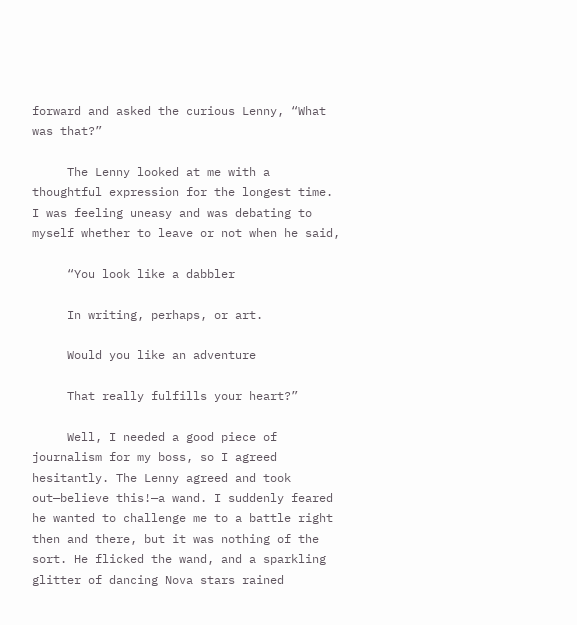forward and asked the curious Lenny, “What was that?”

     The Lenny looked at me with a thoughtful expression for the longest time. I was feeling uneasy and was debating to myself whether to leave or not when he said,

     “You look like a dabbler

     In writing, perhaps, or art.

     Would you like an adventure

     That really fulfills your heart?”

     Well, I needed a good piece of journalism for my boss, so I agreed hesitantly. The Lenny agreed and took out—believe this!—a wand. I suddenly feared he wanted to challenge me to a battle right then and there, but it was nothing of the sort. He flicked the wand, and a sparkling glitter of dancing Nova stars rained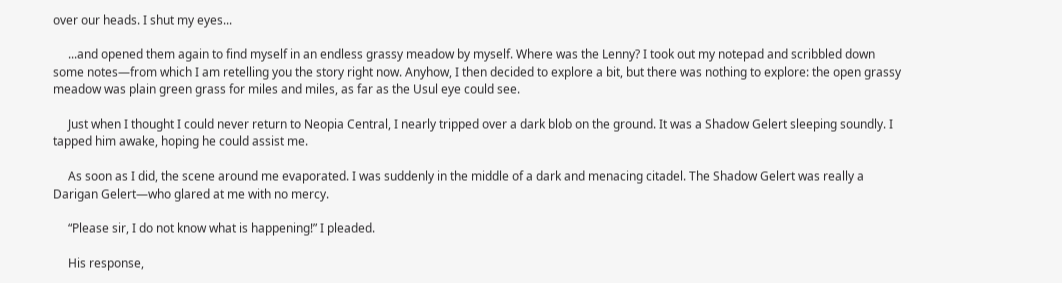over our heads. I shut my eyes...

     ...and opened them again to find myself in an endless grassy meadow by myself. Where was the Lenny? I took out my notepad and scribbled down some notes—from which I am retelling you the story right now. Anyhow, I then decided to explore a bit, but there was nothing to explore: the open grassy meadow was plain green grass for miles and miles, as far as the Usul eye could see.

     Just when I thought I could never return to Neopia Central, I nearly tripped over a dark blob on the ground. It was a Shadow Gelert sleeping soundly. I tapped him awake, hoping he could assist me.

     As soon as I did, the scene around me evaporated. I was suddenly in the middle of a dark and menacing citadel. The Shadow Gelert was really a Darigan Gelert—who glared at me with no mercy.

     “Please sir, I do not know what is happening!” I pleaded.

     His response,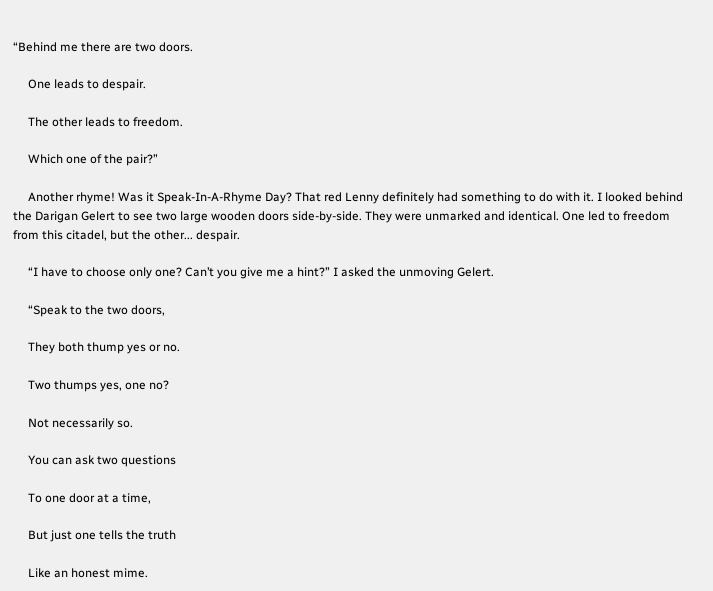“Behind me there are two doors.

     One leads to despair.

     The other leads to freedom.

     Which one of the pair?”

     Another rhyme! Was it Speak-In-A-Rhyme Day? That red Lenny definitely had something to do with it. I looked behind the Darigan Gelert to see two large wooden doors side-by-side. They were unmarked and identical. One led to freedom from this citadel, but the other... despair.

     “I have to choose only one? Can’t you give me a hint?” I asked the unmoving Gelert.

     “Speak to the two doors,

     They both thump yes or no.

     Two thumps yes, one no?

     Not necessarily so.

     You can ask two questions

     To one door at a time,

     But just one tells the truth

     Like an honest mime.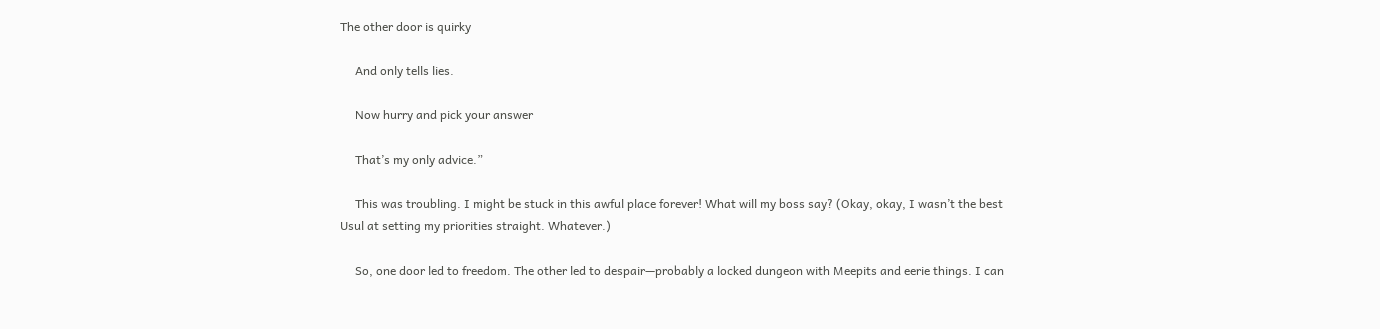The other door is quirky

     And only tells lies.

     Now hurry and pick your answer

     That’s my only advice.”

     This was troubling. I might be stuck in this awful place forever! What will my boss say? (Okay, okay, I wasn’t the best Usul at setting my priorities straight. Whatever.)

     So, one door led to freedom. The other led to despair—probably a locked dungeon with Meepits and eerie things. I can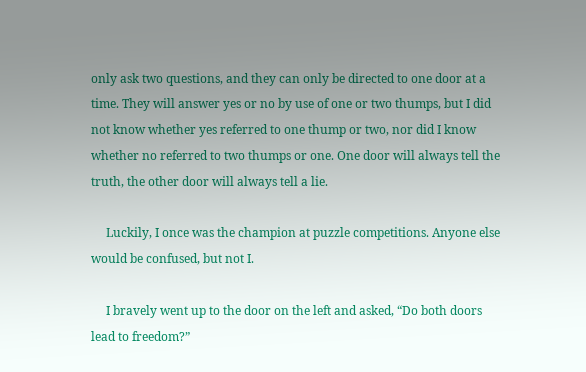only ask two questions, and they can only be directed to one door at a time. They will answer yes or no by use of one or two thumps, but I did not know whether yes referred to one thump or two, nor did I know whether no referred to two thumps or one. One door will always tell the truth, the other door will always tell a lie.

     Luckily, I once was the champion at puzzle competitions. Anyone else would be confused, but not I.

     I bravely went up to the door on the left and asked, “Do both doors lead to freedom?”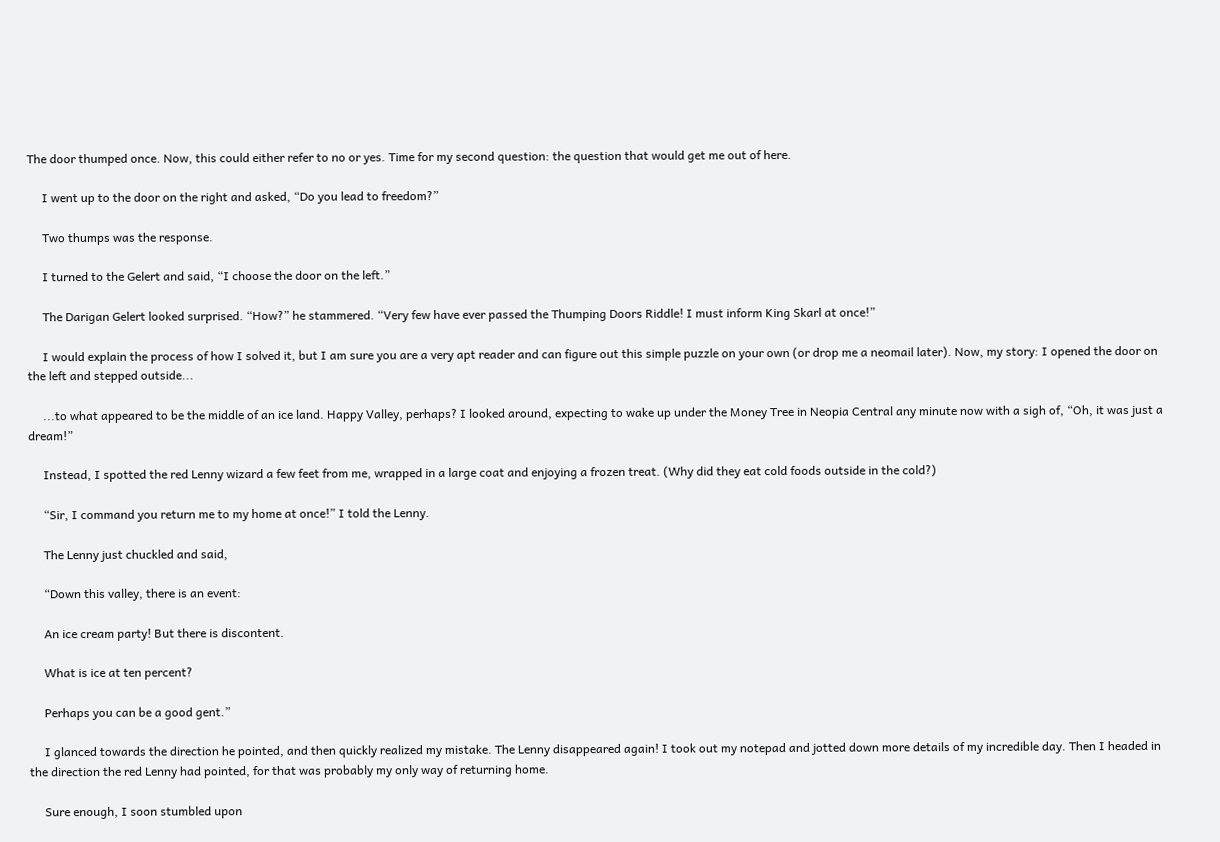The door thumped once. Now, this could either refer to no or yes. Time for my second question: the question that would get me out of here.

     I went up to the door on the right and asked, “Do you lead to freedom?”

     Two thumps was the response.

     I turned to the Gelert and said, “I choose the door on the left.”

     The Darigan Gelert looked surprised. “How?” he stammered. “Very few have ever passed the Thumping Doors Riddle! I must inform King Skarl at once!”

     I would explain the process of how I solved it, but I am sure you are a very apt reader and can figure out this simple puzzle on your own (or drop me a neomail later). Now, my story: I opened the door on the left and stepped outside...

     ...to what appeared to be the middle of an ice land. Happy Valley, perhaps? I looked around, expecting to wake up under the Money Tree in Neopia Central any minute now with a sigh of, “Oh, it was just a dream!”

     Instead, I spotted the red Lenny wizard a few feet from me, wrapped in a large coat and enjoying a frozen treat. (Why did they eat cold foods outside in the cold?)

     “Sir, I command you return me to my home at once!” I told the Lenny.

     The Lenny just chuckled and said,

     “Down this valley, there is an event:

     An ice cream party! But there is discontent.

     What is ice at ten percent?

     Perhaps you can be a good gent.”

     I glanced towards the direction he pointed, and then quickly realized my mistake. The Lenny disappeared again! I took out my notepad and jotted down more details of my incredible day. Then I headed in the direction the red Lenny had pointed, for that was probably my only way of returning home.

     Sure enough, I soon stumbled upon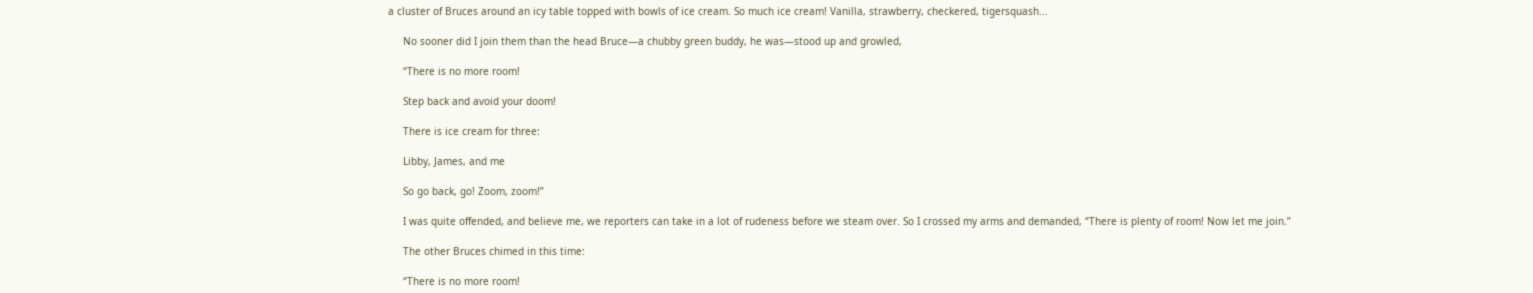a cluster of Bruces around an icy table topped with bowls of ice cream. So much ice cream! Vanilla, strawberry, checkered, tigersquash...

     No sooner did I join them than the head Bruce—a chubby green buddy, he was—stood up and growled,

     “There is no more room!

     Step back and avoid your doom!

     There is ice cream for three:

     Libby, James, and me

     So go back, go! Zoom, zoom!”

     I was quite offended, and believe me, we reporters can take in a lot of rudeness before we steam over. So I crossed my arms and demanded, “There is plenty of room! Now let me join.”

     The other Bruces chimed in this time:

     “There is no more room!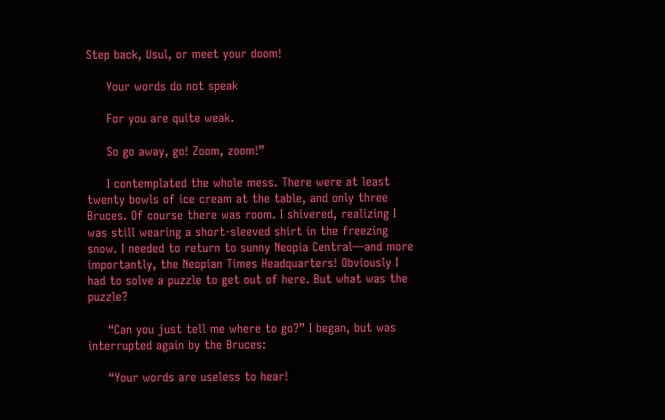Step back, Usul, or meet your doom!

     Your words do not speak

     For you are quite weak.

     So go away, go! Zoom, zoom!”

     I contemplated the whole mess. There were at least twenty bowls of ice cream at the table, and only three Bruces. Of course there was room. I shivered, realizing I was still wearing a short-sleeved shirt in the freezing snow. I needed to return to sunny Neopia Central—and more importantly, the Neopian Times Headquarters! Obviously I had to solve a puzzle to get out of here. But what was the puzzle?

     “Can you just tell me where to go?” I began, but was interrupted again by the Bruces:

     “Your words are useless to hear!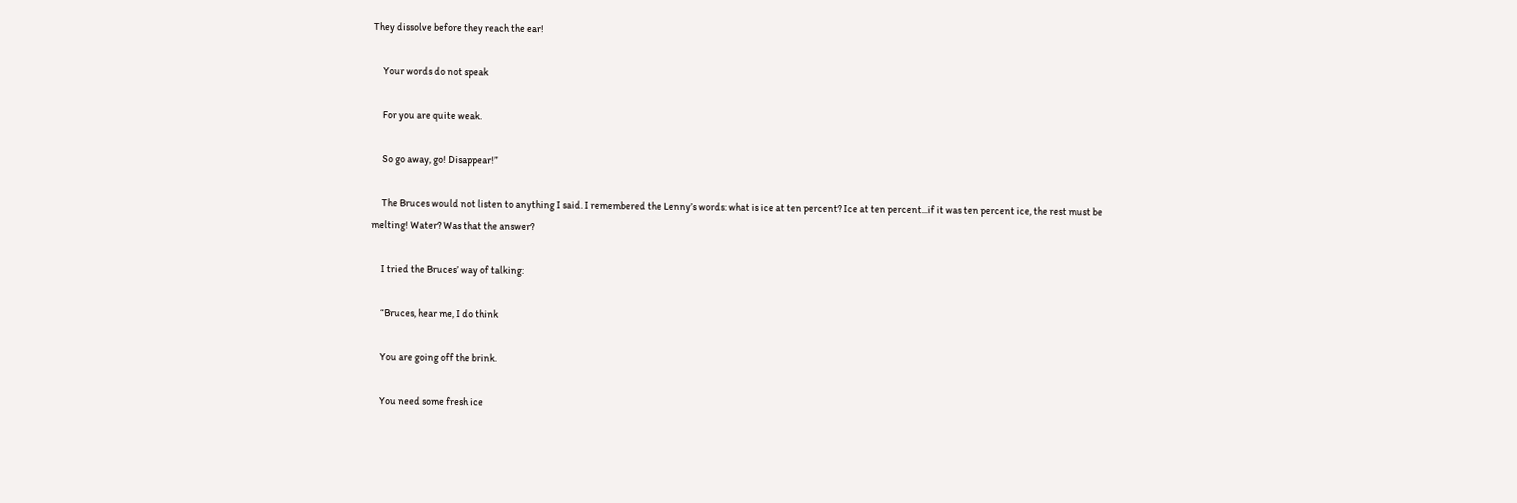They dissolve before they reach the ear!

     Your words do not speak

     For you are quite weak.

     So go away, go! Disappear!”

     The Bruces would not listen to anything I said. I remembered the Lenny’s words: what is ice at ten percent? Ice at ten percent...if it was ten percent ice, the rest must be melting! Water? Was that the answer?

     I tried the Bruces’ way of talking:

     “Bruces, hear me, I do think

     You are going off the brink.

     You need some fresh ice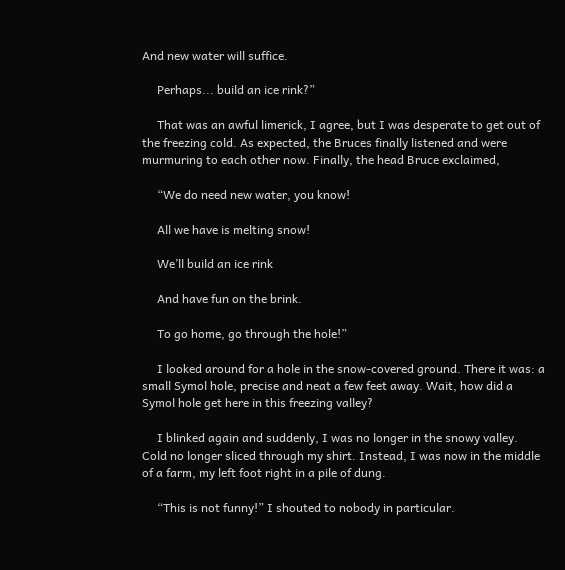And new water will suffice.

     Perhaps... build an ice rink?”

     That was an awful limerick, I agree, but I was desperate to get out of the freezing cold. As expected, the Bruces finally listened and were murmuring to each other now. Finally, the head Bruce exclaimed,

     “We do need new water, you know!

     All we have is melting snow!

     We’ll build an ice rink

     And have fun on the brink.

     To go home, go through the hole!”

     I looked around for a hole in the snow-covered ground. There it was: a small Symol hole, precise and neat a few feet away. Wait, how did a Symol hole get here in this freezing valley?

     I blinked again and suddenly, I was no longer in the snowy valley. Cold no longer sliced through my shirt. Instead, I was now in the middle of a farm, my left foot right in a pile of dung.

     “This is not funny!” I shouted to nobody in particular.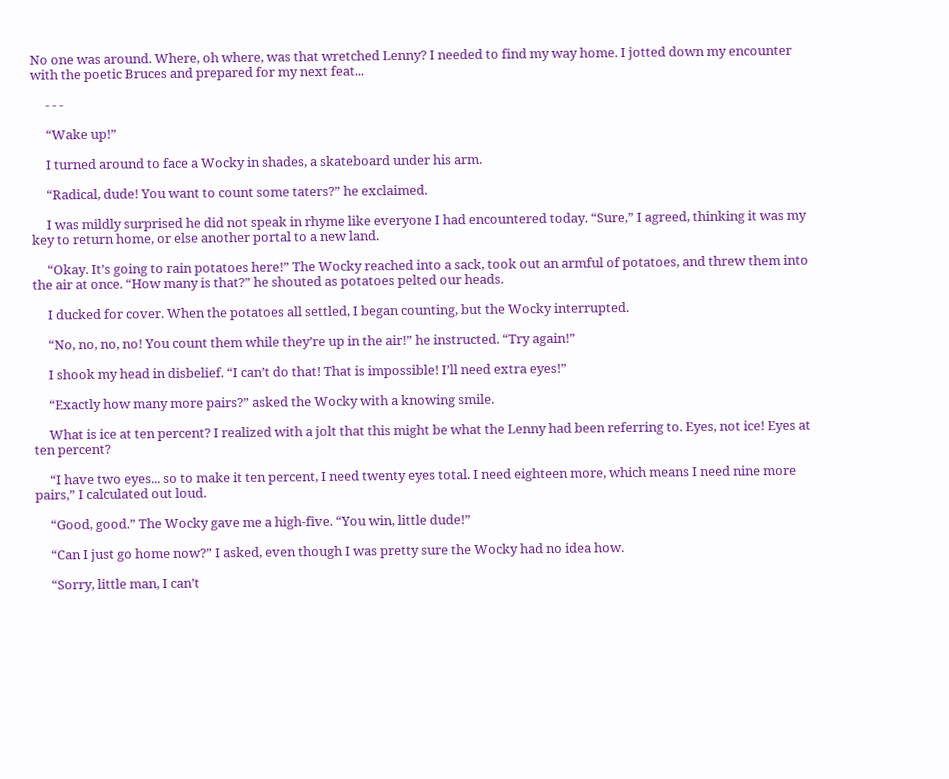No one was around. Where, oh where, was that wretched Lenny? I needed to find my way home. I jotted down my encounter with the poetic Bruces and prepared for my next feat...

     - - -

     “Wake up!”

     I turned around to face a Wocky in shades, a skateboard under his arm.

     “Radical, dude! You want to count some taters?” he exclaimed.

     I was mildly surprised he did not speak in rhyme like everyone I had encountered today. “Sure,” I agreed, thinking it was my key to return home, or else another portal to a new land.

     “Okay. It’s going to rain potatoes here!” The Wocky reached into a sack, took out an armful of potatoes, and threw them into the air at once. “How many is that?” he shouted as potatoes pelted our heads.

     I ducked for cover. When the potatoes all settled, I began counting, but the Wocky interrupted.

     “No, no, no, no! You count them while they’re up in the air!” he instructed. “Try again!”

     I shook my head in disbelief. “I can’t do that! That is impossible! I’ll need extra eyes!”

     “Exactly how many more pairs?” asked the Wocky with a knowing smile.

     What is ice at ten percent? I realized with a jolt that this might be what the Lenny had been referring to. Eyes, not ice! Eyes at ten percent?

     “I have two eyes... so to make it ten percent, I need twenty eyes total. I need eighteen more, which means I need nine more pairs,” I calculated out loud.

     “Good, good.” The Wocky gave me a high-five. “You win, little dude!”

     “Can I just go home now?” I asked, even though I was pretty sure the Wocky had no idea how.

     “Sorry, little man, I can’t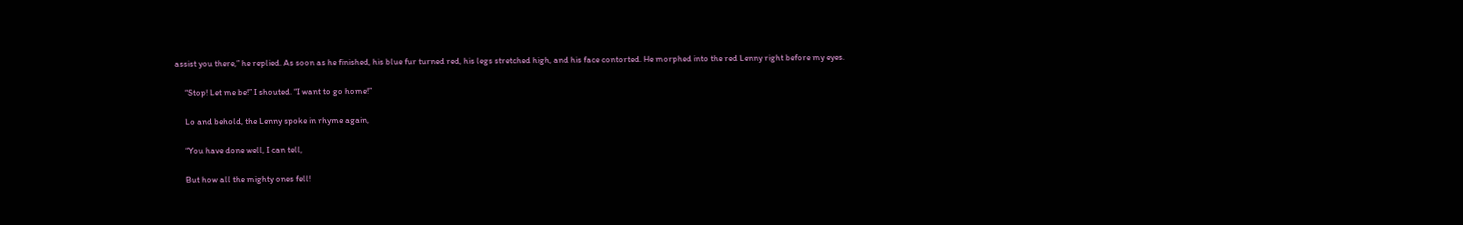assist you there,” he replied. As soon as he finished, his blue fur turned red, his legs stretched high, and his face contorted. He morphed into the red Lenny right before my eyes.

     “Stop! Let me be!” I shouted. “I want to go home!”

     Lo and behold, the Lenny spoke in rhyme again,

     “You have done well, I can tell,

     But how all the mighty ones fell!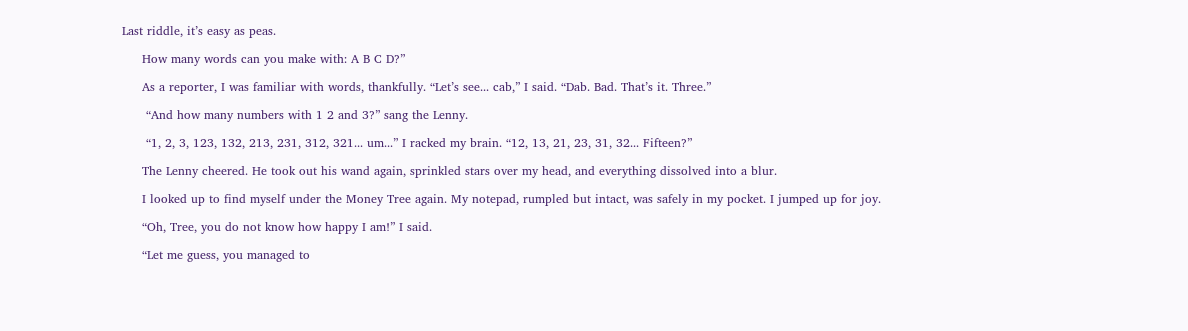Last riddle, it’s easy as peas.

     How many words can you make with: A B C D?”

     As a reporter, I was familiar with words, thankfully. “Let’s see... cab,” I said. “Dab. Bad. That’s it. Three.”

      “And how many numbers with 1 2 and 3?” sang the Lenny.

      “1, 2, 3, 123, 132, 213, 231, 312, 321... um...” I racked my brain. “12, 13, 21, 23, 31, 32... Fifteen?”

     The Lenny cheered. He took out his wand again, sprinkled stars over my head, and everything dissolved into a blur.

     I looked up to find myself under the Money Tree again. My notepad, rumpled but intact, was safely in my pocket. I jumped up for joy.

     “Oh, Tree, you do not know how happy I am!” I said.

     “Let me guess, you managed to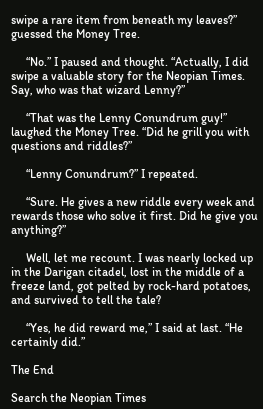swipe a rare item from beneath my leaves?” guessed the Money Tree.

     “No.” I paused and thought. “Actually, I did swipe a valuable story for the Neopian Times. Say, who was that wizard Lenny?”

     “That was the Lenny Conundrum guy!” laughed the Money Tree. “Did he grill you with questions and riddles?”

     “Lenny Conundrum?” I repeated.

     “Sure. He gives a new riddle every week and rewards those who solve it first. Did he give you anything?”

     Well, let me recount. I was nearly locked up in the Darigan citadel, lost in the middle of a freeze land, got pelted by rock-hard potatoes, and survived to tell the tale?

     “Yes, he did reward me,” I said at last. “He certainly did.”

The End

Search the Neopian Times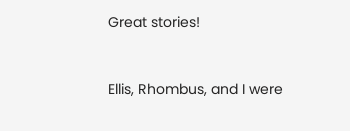Great stories!


Ellis, Rhombus, and I were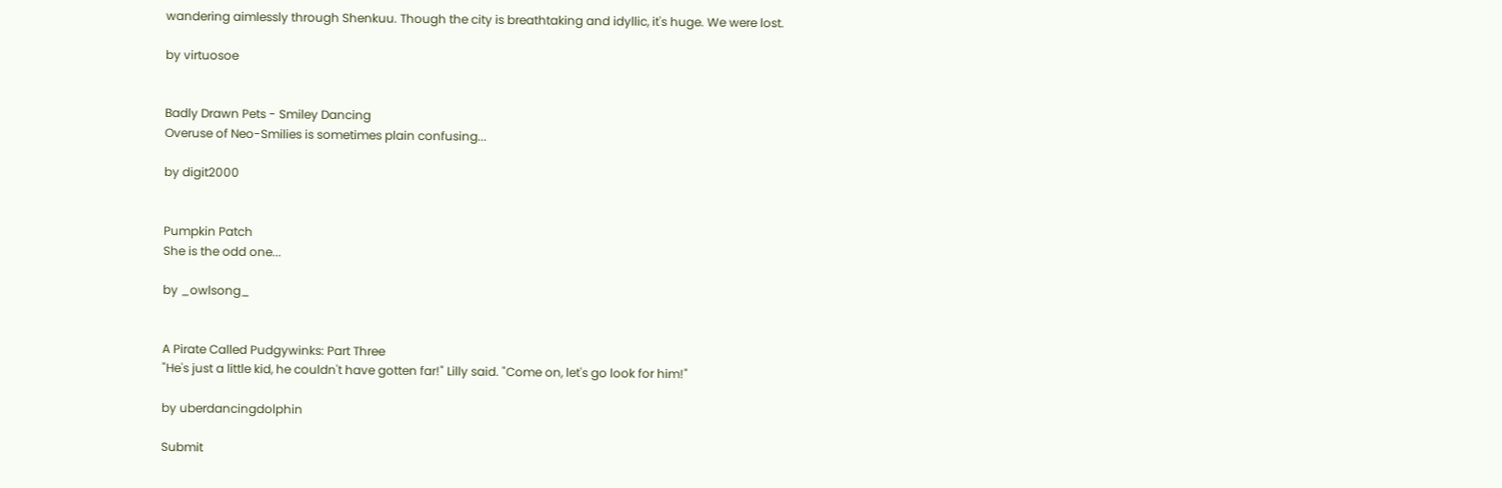wandering aimlessly through Shenkuu. Though the city is breathtaking and idyllic, it's huge. We were lost.

by virtuosoe


Badly Drawn Pets - Smiley Dancing
Overuse of Neo-Smilies is sometimes plain confusing...

by digit2000


Pumpkin Patch
She is the odd one...

by _owlsong_


A Pirate Called Pudgywinks: Part Three
"He's just a little kid, he couldn't have gotten far!" Lilly said. "Come on, let's go look for him!"

by uberdancingdolphin

Submit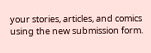your stories, articles, and comics using the new submission form.